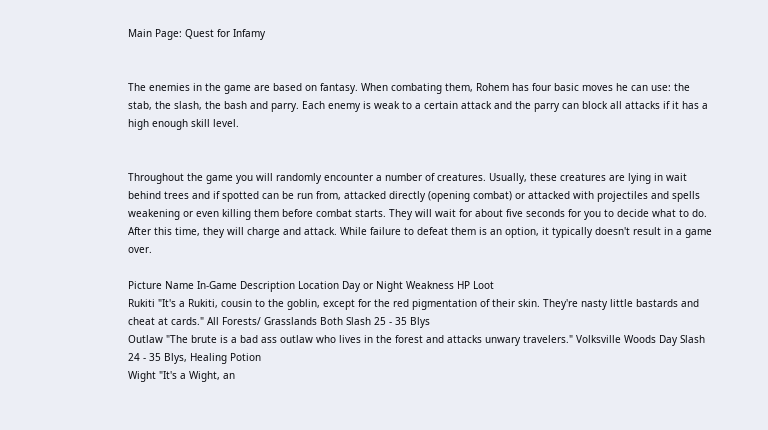Main Page: Quest for Infamy


The enemies in the game are based on fantasy. When combating them, Rohem has four basic moves he can use: the stab, the slash, the bash and parry. Each enemy is weak to a certain attack and the parry can block all attacks if it has a high enough skill level.


Throughout the game you will randomly encounter a number of creatures. Usually, these creatures are lying in wait behind trees and if spotted can be run from, attacked directly (opening combat) or attacked with projectiles and spells weakening or even killing them before combat starts. They will wait for about five seconds for you to decide what to do. After this time, they will charge and attack. While failure to defeat them is an option, it typically doesn't result in a game over.

Picture Name In-Game Description Location Day or Night Weakness HP Loot
Rukiti "It's a Rukiti, cousin to the goblin, except for the red pigmentation of their skin. They're nasty little bastards and cheat at cards." All Forests/ Grasslands Both Slash 25 - 35 Blys
Outlaw "The brute is a bad ass outlaw who lives in the forest and attacks unwary travelers." Volksville Woods Day Slash 24 - 35 Blys, Healing Potion
Wight "It's a Wight, an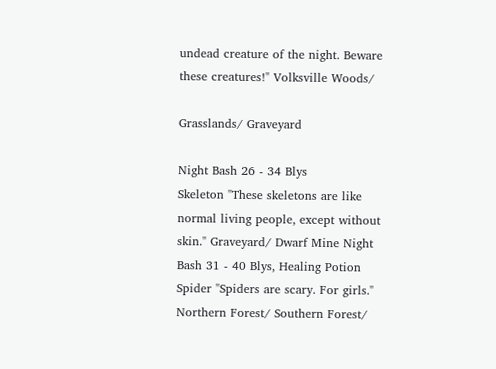undead creature of the night. Beware these creatures!" Volksville Woods/

Grasslands/ Graveyard

Night Bash 26 - 34 Blys
Skeleton "These skeletons are like normal living people, except without skin." Graveyard/ Dwarf Mine Night Bash 31 - 40 Blys, Healing Potion
Spider "Spiders are scary. For girls." Northern Forest/ Southern Forest/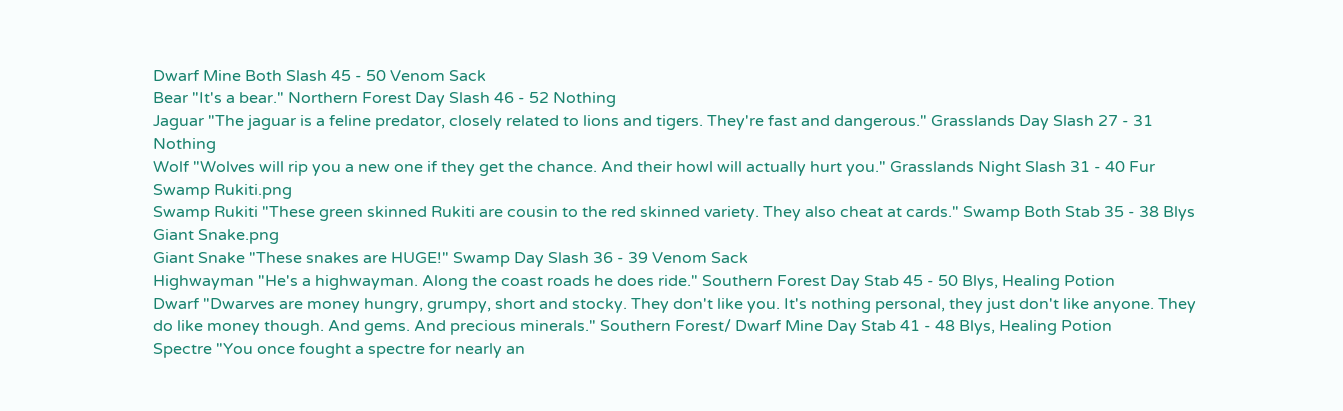Dwarf Mine Both Slash 45 - 50 Venom Sack
Bear "It's a bear." Northern Forest Day Slash 46 - 52 Nothing
Jaguar "The jaguar is a feline predator, closely related to lions and tigers. They're fast and dangerous." Grasslands Day Slash 27 - 31 Nothing
Wolf "Wolves will rip you a new one if they get the chance. And their howl will actually hurt you." Grasslands Night Slash 31 - 40 Fur
Swamp Rukiti.png
Swamp Rukiti "These green skinned Rukiti are cousin to the red skinned variety. They also cheat at cards." Swamp Both Stab 35 - 38 Blys
Giant Snake.png
Giant Snake "These snakes are HUGE!" Swamp Day Slash 36 - 39 Venom Sack
Highwayman "He's a highwayman. Along the coast roads he does ride." Southern Forest Day Stab 45 - 50 Blys, Healing Potion
Dwarf "Dwarves are money hungry, grumpy, short and stocky. They don't like you. It's nothing personal, they just don't like anyone. They do like money though. And gems. And precious minerals." Southern Forest/ Dwarf Mine Day Stab 41 - 48 Blys, Healing Potion
Spectre "You once fought a spectre for nearly an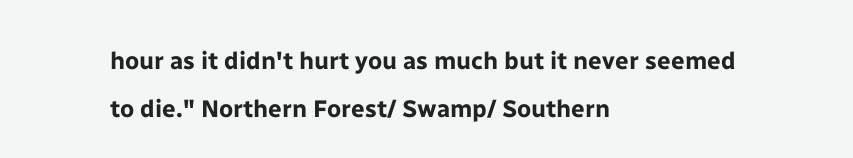hour as it didn't hurt you as much but it never seemed to die." Northern Forest/ Swamp/ Southern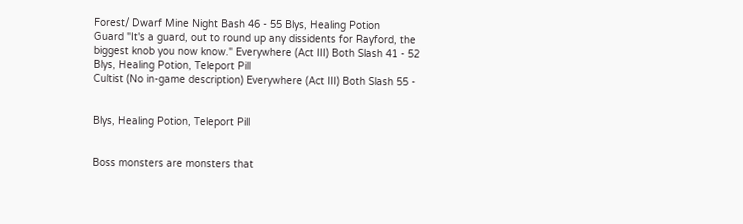Forest/ Dwarf Mine Night Bash 46 - 55 Blys, Healing Potion
Guard "It's a guard, out to round up any dissidents for Rayford, the biggest knob you now know." Everywhere (Act III) Both Slash 41 - 52 Blys, Healing Potion, Teleport Pill
Cultist (No in-game description) Everywhere (Act III) Both Slash 55 -


Blys, Healing Potion, Teleport Pill


Boss monsters are monsters that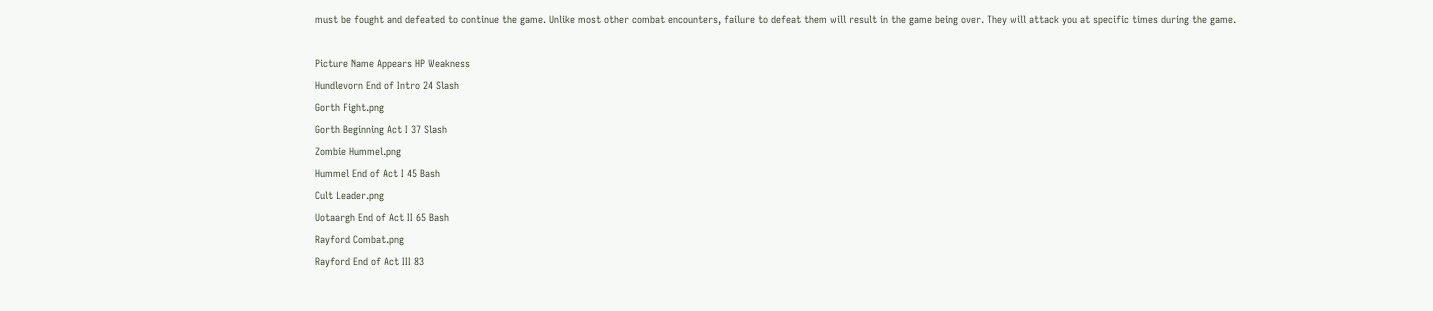must be fought and defeated to continue the game. Unlike most other combat encounters, failure to defeat them will result in the game being over. They will attack you at specific times during the game.

Picture Name Appears HP Weakness
Hundlevorn End of Intro 24 Slash
Gorth Fight.png
Gorth Beginning Act I 37 Slash
Zombie Hummel.png
Hummel End of Act I 45 Bash
Cult Leader.png
Uotaargh End of Act II 65 Bash
Rayford Combat.png
Rayford End of Act III 83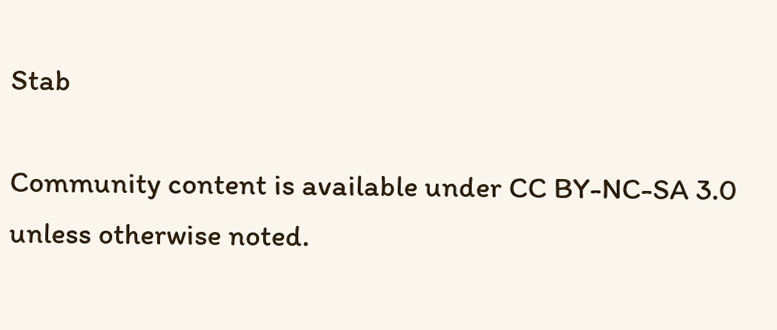Stab

Community content is available under CC BY-NC-SA 3.0 unless otherwise noted.